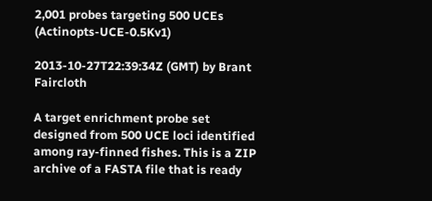2,001 probes targeting 500 UCEs (Actinopts-UCE-0.5Kv1)

2013-10-27T22:39:34Z (GMT) by Brant Faircloth

A target enrichment probe set designed from 500 UCE loci identified among ray-finned fishes. This is a ZIP archive of a FASTA file that is ready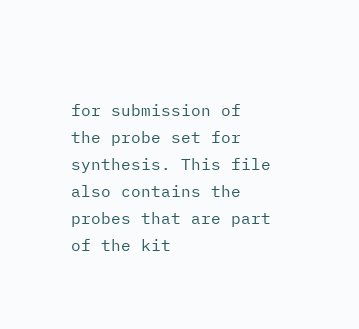for submission of the probe set for synthesis. This file also contains the probes that are part of the kit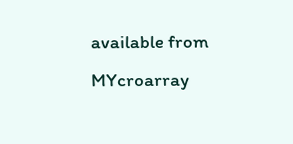available from MYcroarray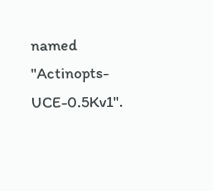named "Actinopts-UCE-0.5Kv1".